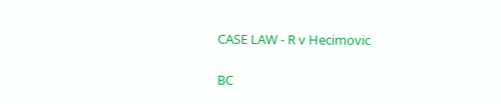CASE LAW - R v Hecimovic

BC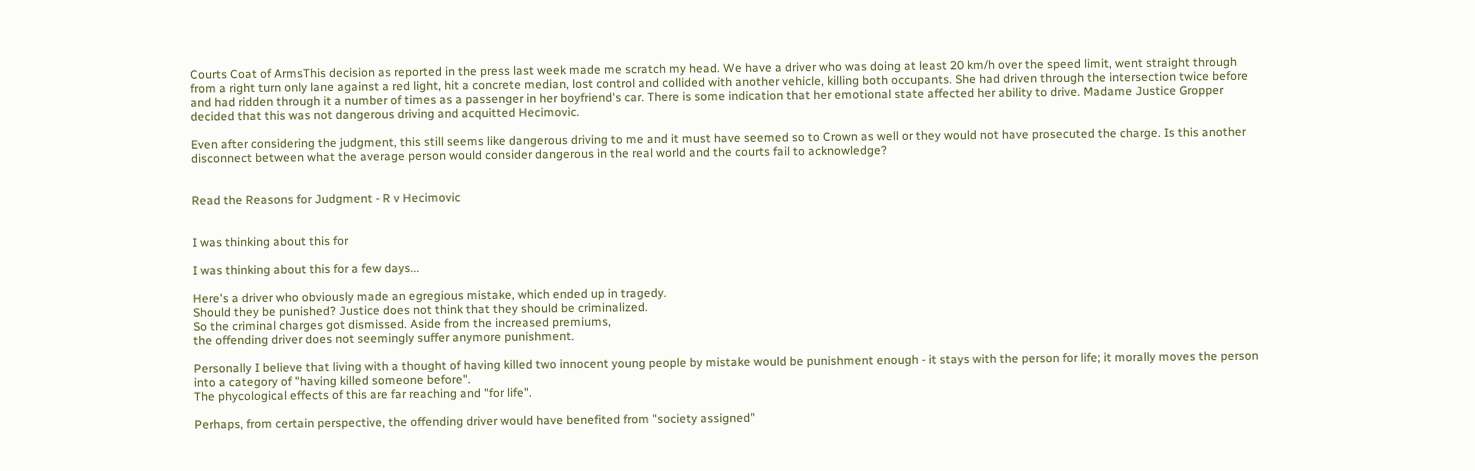Courts Coat of ArmsThis decision as reported in the press last week made me scratch my head. We have a driver who was doing at least 20 km/h over the speed limit, went straight through from a right turn only lane against a red light, hit a concrete median, lost control and collided with another vehicle, killing both occupants. She had driven through the intersection twice before and had ridden through it a number of times as a passenger in her boyfriend's car. There is some indication that her emotional state affected her ability to drive. Madame Justice Gropper decided that this was not dangerous driving and acquitted Hecimovic.

Even after considering the judgment, this still seems like dangerous driving to me and it must have seemed so to Crown as well or they would not have prosecuted the charge. Is this another disconnect between what the average person would consider dangerous in the real world and the courts fail to acknowledge?


Read the Reasons for Judgment - R v Hecimovic


I was thinking about this for

I was thinking about this for a few days...

Here's a driver who obviously made an egregious mistake, which ended up in tragedy.
Should they be punished? Justice does not think that they should be criminalized.
So the criminal charges got dismissed. Aside from the increased premiums,
the offending driver does not seemingly suffer anymore punishment.

Personally I believe that living with a thought of having killed two innocent young people by mistake would be punishment enough - it stays with the person for life; it morally moves the person into a category of "having killed someone before".
The phycological effects of this are far reaching and "for life".

Perhaps, from certain perspective, the offending driver would have benefited from "society assigned"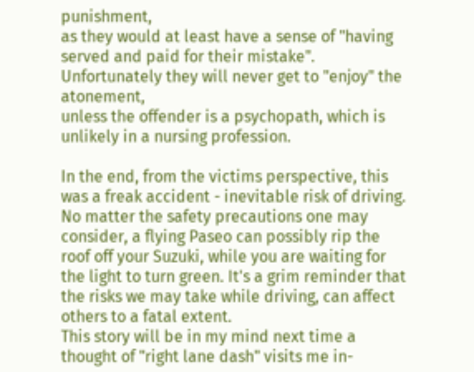punishment,
as they would at least have a sense of "having served and paid for their mistake".
Unfortunately they will never get to "enjoy" the atonement,
unless the offender is a psychopath, which is unlikely in a nursing profession.

In the end, from the victims perspective, this was a freak accident - inevitable risk of driving.
No matter the safety precautions one may consider, a flying Paseo can possibly rip the roof off your Suzuki, while you are waiting for the light to turn green. It's a grim reminder that the risks we may take while driving, can affect others to a fatal extent.
This story will be in my mind next time a thought of "right lane dash" visits me in-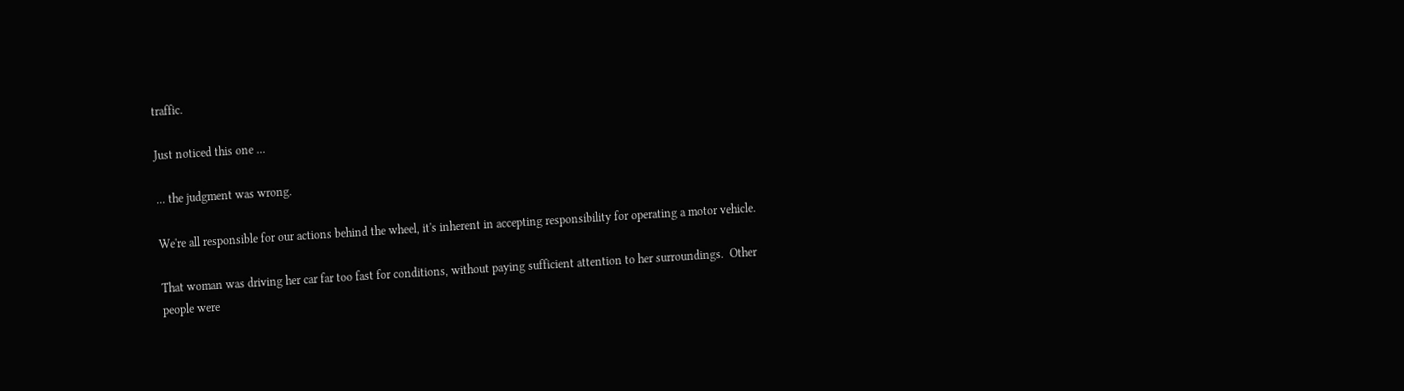traffic.

Just noticed this one ...

... the judgment was wrong.

We're all responsible for our actions behind the wheel, it's inherent in accepting responsibility for operating a motor vehicle.

That woman was driving her car far too fast for conditions, without paying sufficient attention to her surroundings.  Other people were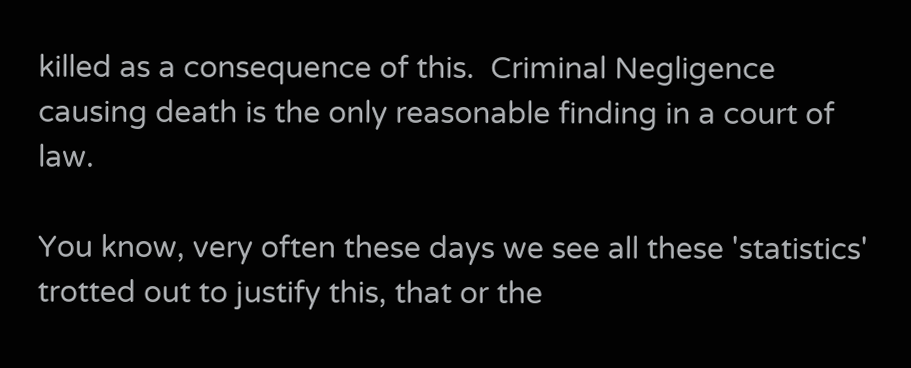killed as a consequence of this.  Criminal Negligence causing death is the only reasonable finding in a court of law.

You know, very often these days we see all these 'statistics' trotted out to justify this, that or the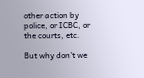other action by police, or ICBC, or the courts, etc.

But why don't we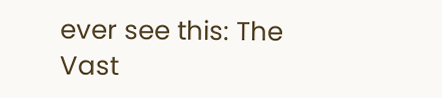ever see this: The Vast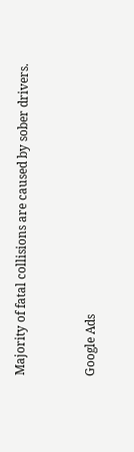Majority of fatal collisions are caused by sober drivers.


Google Ads